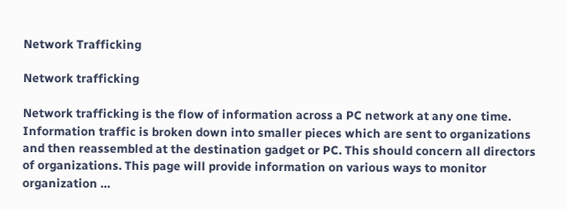Network Trafficking

Network trafficking

Network trafficking is the flow of information across a PC network at any one time. Information traffic is broken down into smaller pieces which are sent to organizations and then reassembled at the destination gadget or PC. This should concern all directors of organizations. This page will provide information on various ways to monitor organization …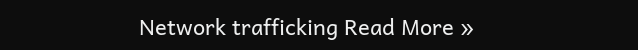Network trafficking Read More »